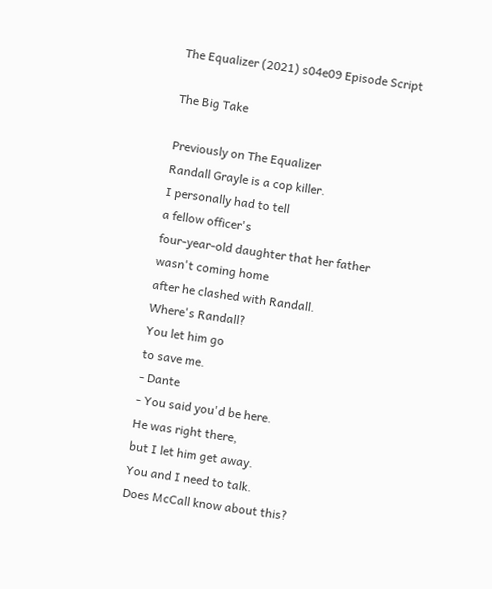The Equalizer (2021) s04e09 Episode Script

The Big Take

Previously on The Equalizer
Randall Grayle is a cop killer.
I personally had to tell
a fellow officer's
four-year-old daughter that her father
wasn't coming home
after he clashed with Randall.
Where's Randall?
You let him go
to save me.
- Dante
- You said you'd be here.
He was right there,
but I let him get away.
You and I need to talk.
Does McCall know about this?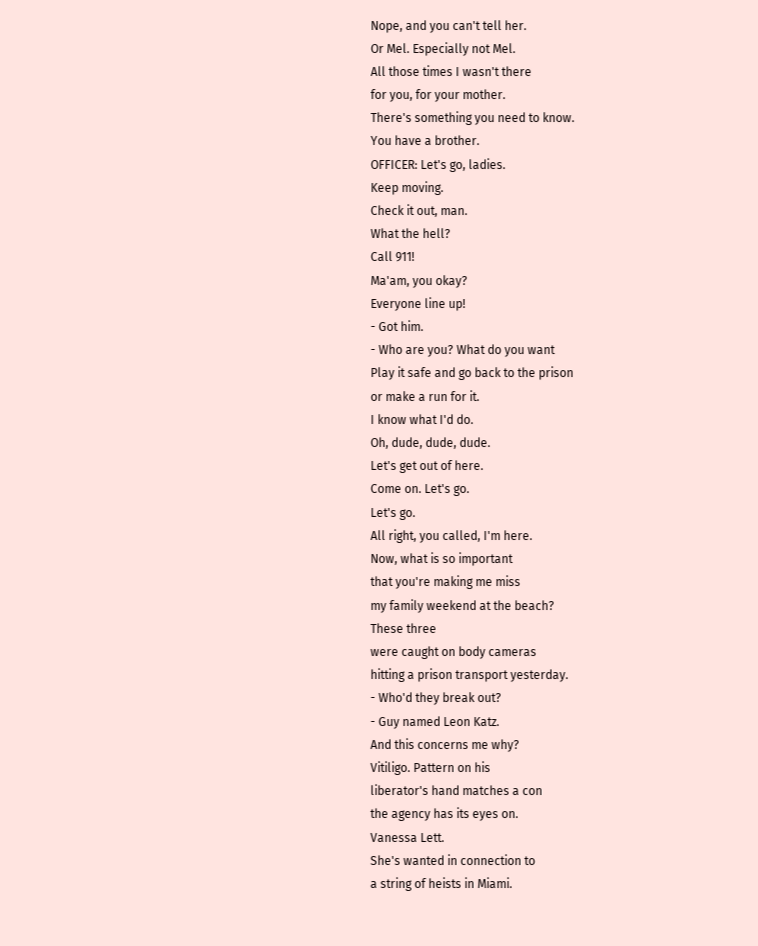Nope, and you can't tell her.
Or Mel. Especially not Mel.
All those times I wasn't there
for you, for your mother.
There's something you need to know.
You have a brother.
OFFICER: Let's go, ladies.
Keep moving.
Check it out, man.
What the hell?
Call 911!
Ma'am, you okay?
Everyone line up!
- Got him.
- Who are you? What do you want
Play it safe and go back to the prison
or make a run for it.
I know what I'd do.
Oh, dude, dude, dude.
Let's get out of here.
Come on. Let's go.
Let's go.
All right, you called, I'm here.
Now, what is so important
that you're making me miss
my family weekend at the beach?
These three
were caught on body cameras
hitting a prison transport yesterday.
- Who'd they break out?
- Guy named Leon Katz.
And this concerns me why?
Vitiligo. Pattern on his
liberator's hand matches a con
the agency has its eyes on.
Vanessa Lett.
She's wanted in connection to
a string of heists in Miami.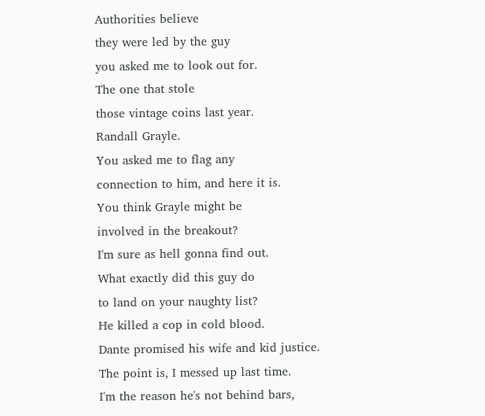Authorities believe
they were led by the guy
you asked me to look out for.
The one that stole
those vintage coins last year.
Randall Grayle.
You asked me to flag any
connection to him, and here it is.
You think Grayle might be
involved in the breakout?
I'm sure as hell gonna find out.
What exactly did this guy do
to land on your naughty list?
He killed a cop in cold blood.
Dante promised his wife and kid justice.
The point is, I messed up last time.
I'm the reason he's not behind bars,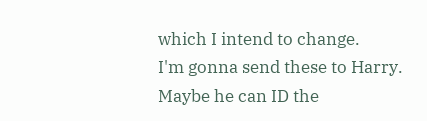which I intend to change.
I'm gonna send these to Harry.
Maybe he can ID the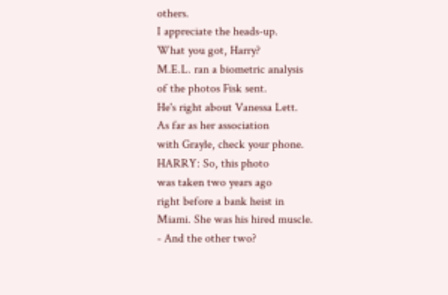others.
I appreciate the heads-up.
What you got, Harry?
M.E.L. ran a biometric analysis
of the photos Fisk sent.
He's right about Vanessa Lett.
As far as her association
with Grayle, check your phone.
HARRY: So, this photo
was taken two years ago
right before a bank heist in
Miami. She was his hired muscle.
- And the other two?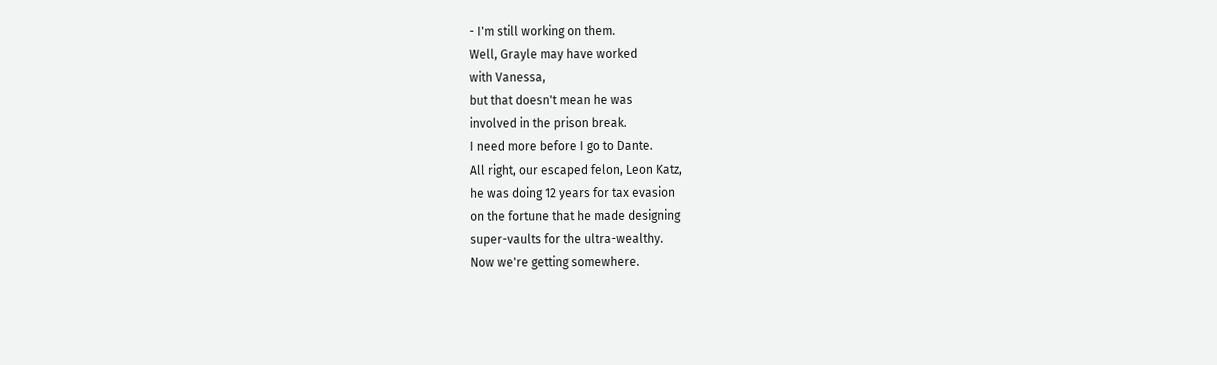- I'm still working on them.
Well, Grayle may have worked
with Vanessa,
but that doesn't mean he was
involved in the prison break.
I need more before I go to Dante.
All right, our escaped felon, Leon Katz,
he was doing 12 years for tax evasion
on the fortune that he made designing
super-vaults for the ultra-wealthy.
Now we're getting somewhere.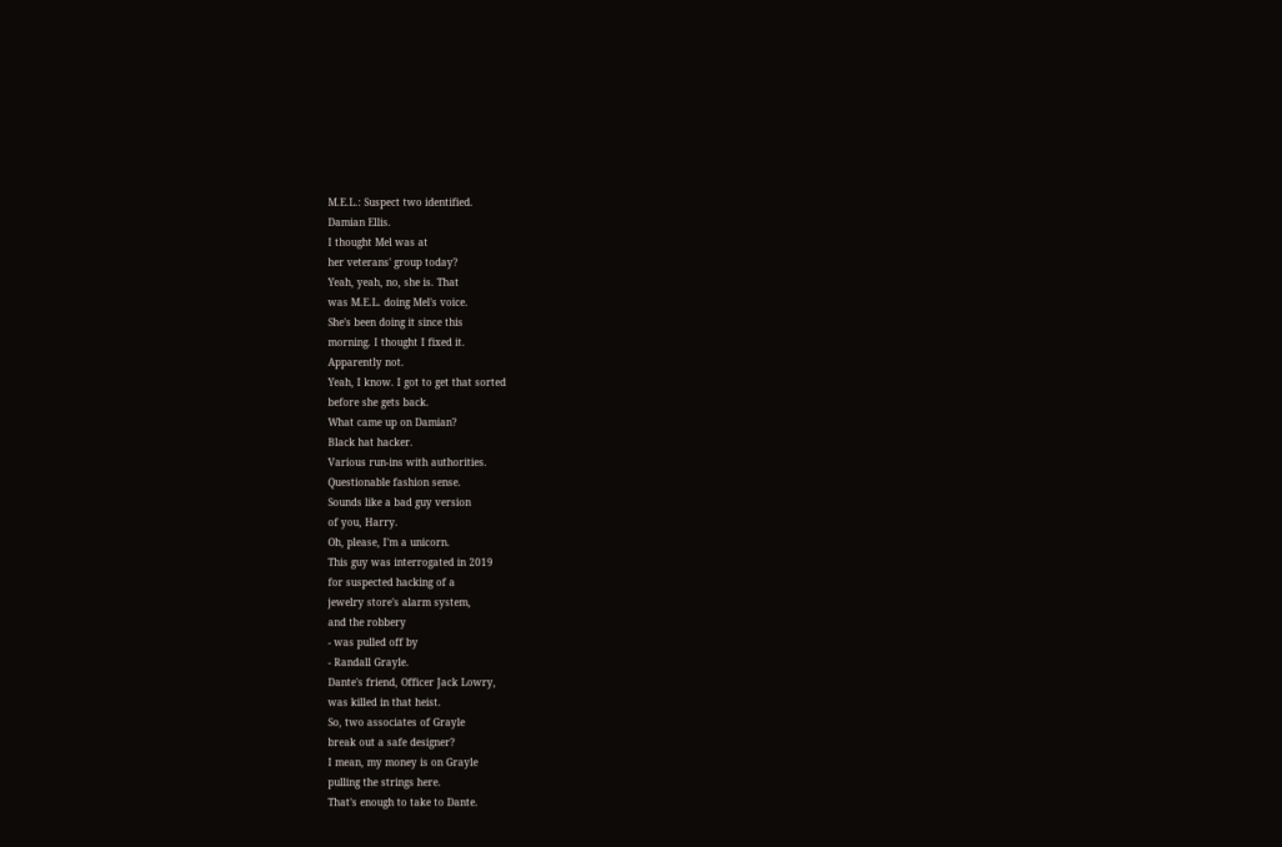M.E.L.: Suspect two identified.
Damian Ellis.
I thought Mel was at
her veterans' group today?
Yeah, yeah, no, she is. That
was M.E.L. doing Mel's voice.
She's been doing it since this
morning. I thought I fixed it.
Apparently not.
Yeah, I know. I got to get that sorted
before she gets back.
What came up on Damian?
Black hat hacker.
Various run-ins with authorities.
Questionable fashion sense.
Sounds like a bad guy version
of you, Harry.
Oh, please, I'm a unicorn.
This guy was interrogated in 2019
for suspected hacking of a
jewelry store's alarm system,
and the robbery
- was pulled off by
- Randall Grayle.
Dante's friend, Officer Jack Lowry,
was killed in that heist.
So, two associates of Grayle
break out a safe designer?
I mean, my money is on Grayle
pulling the strings here.
That's enough to take to Dante.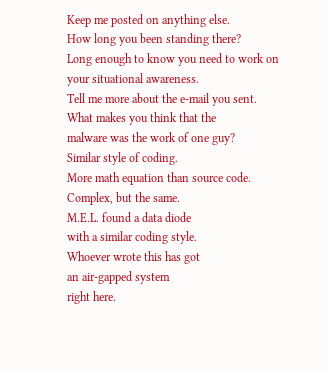Keep me posted on anything else.
How long you been standing there?
Long enough to know you need to work on
your situational awareness.
Tell me more about the e-mail you sent.
What makes you think that the
malware was the work of one guy?
Similar style of coding.
More math equation than source code.
Complex, but the same.
M.E.L. found a data diode
with a similar coding style.
Whoever wrote this has got
an air-gapped system
right here.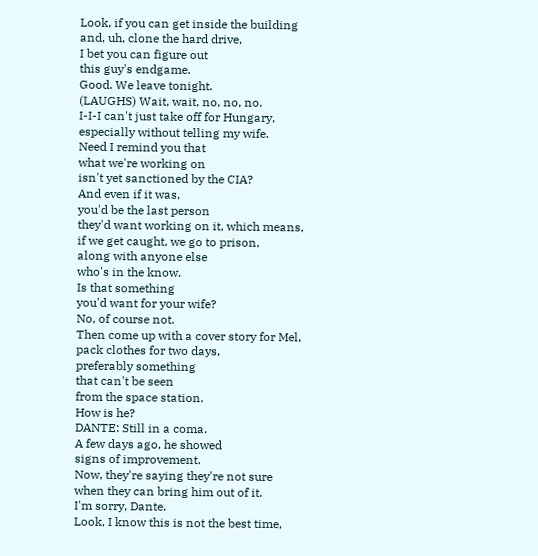Look, if you can get inside the building
and, uh, clone the hard drive,
I bet you can figure out
this guy's endgame.
Good. We leave tonight.
(LAUGHS) Wait, wait, no, no, no.
I-I-I can't just take off for Hungary,
especially without telling my wife.
Need I remind you that
what we're working on
isn't yet sanctioned by the CIA?
And even if it was,
you'd be the last person
they'd want working on it, which means,
if we get caught, we go to prison,
along with anyone else
who's in the know.
Is that something
you'd want for your wife?
No, of course not.
Then come up with a cover story for Mel,
pack clothes for two days,
preferably something
that can't be seen
from the space station.
How is he?
DANTE: Still in a coma.
A few days ago, he showed
signs of improvement.
Now, they're saying they're not sure
when they can bring him out of it.
I'm sorry, Dante.
Look, I know this is not the best time,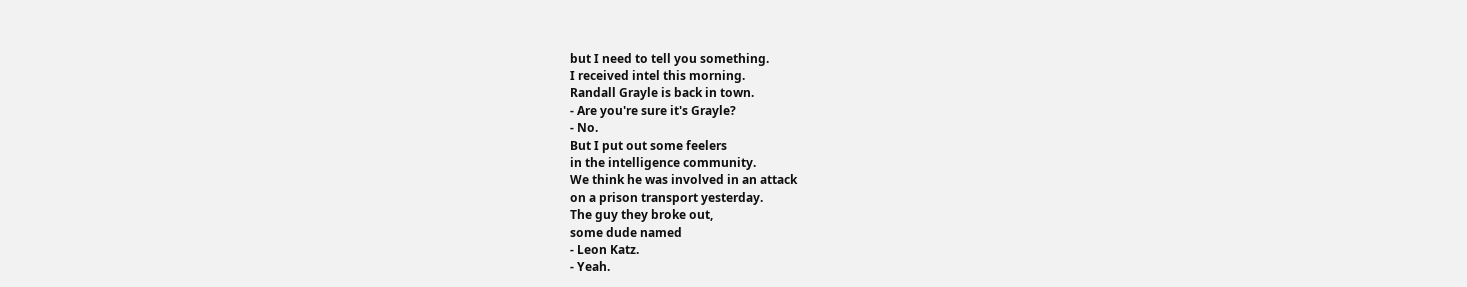but I need to tell you something.
I received intel this morning.
Randall Grayle is back in town.
- Are you're sure it's Grayle?
- No.
But I put out some feelers
in the intelligence community.
We think he was involved in an attack
on a prison transport yesterday.
The guy they broke out,
some dude named
- Leon Katz.
- Yeah.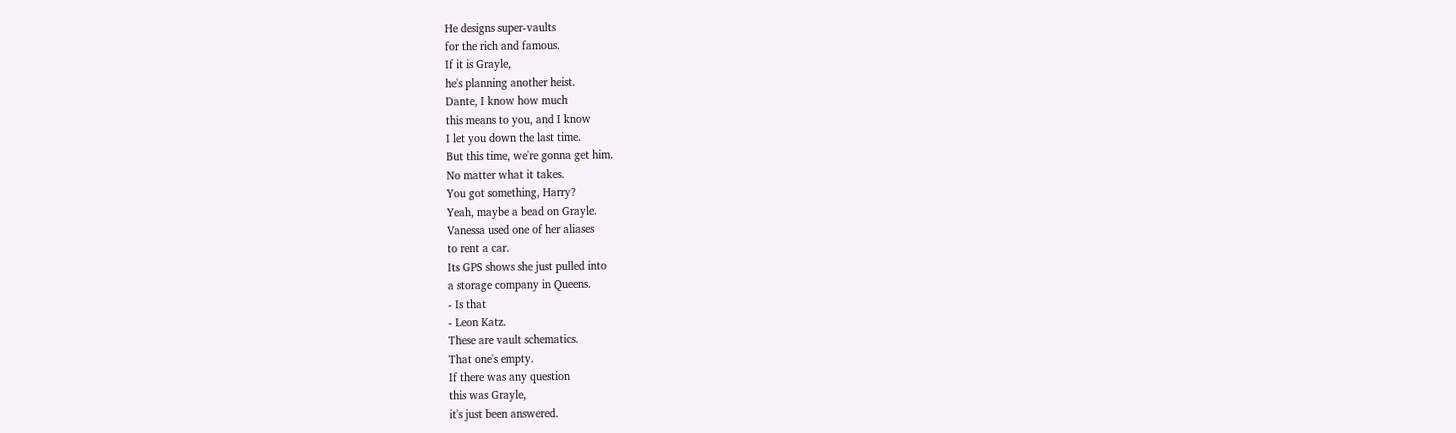He designs super-vaults
for the rich and famous.
If it is Grayle,
he's planning another heist.
Dante, I know how much
this means to you, and I know
I let you down the last time.
But this time, we're gonna get him.
No matter what it takes.
You got something, Harry?
Yeah, maybe a bead on Grayle.
Vanessa used one of her aliases
to rent a car.
Its GPS shows she just pulled into
a storage company in Queens.
- Is that
- Leon Katz.
These are vault schematics.
That one's empty.
If there was any question
this was Grayle,
it's just been answered.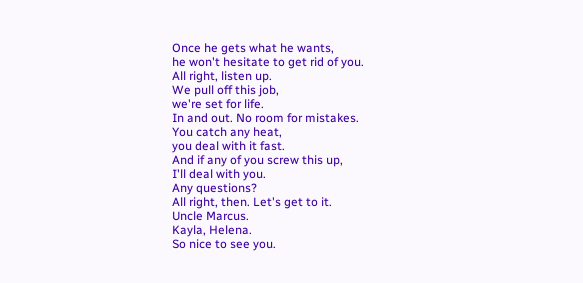Once he gets what he wants,
he won't hesitate to get rid of you.
All right, listen up.
We pull off this job,
we're set for life.
In and out. No room for mistakes.
You catch any heat,
you deal with it fast.
And if any of you screw this up,
I'll deal with you.
Any questions?
All right, then. Let's get to it.
Uncle Marcus.
Kayla, Helena.
So nice to see you.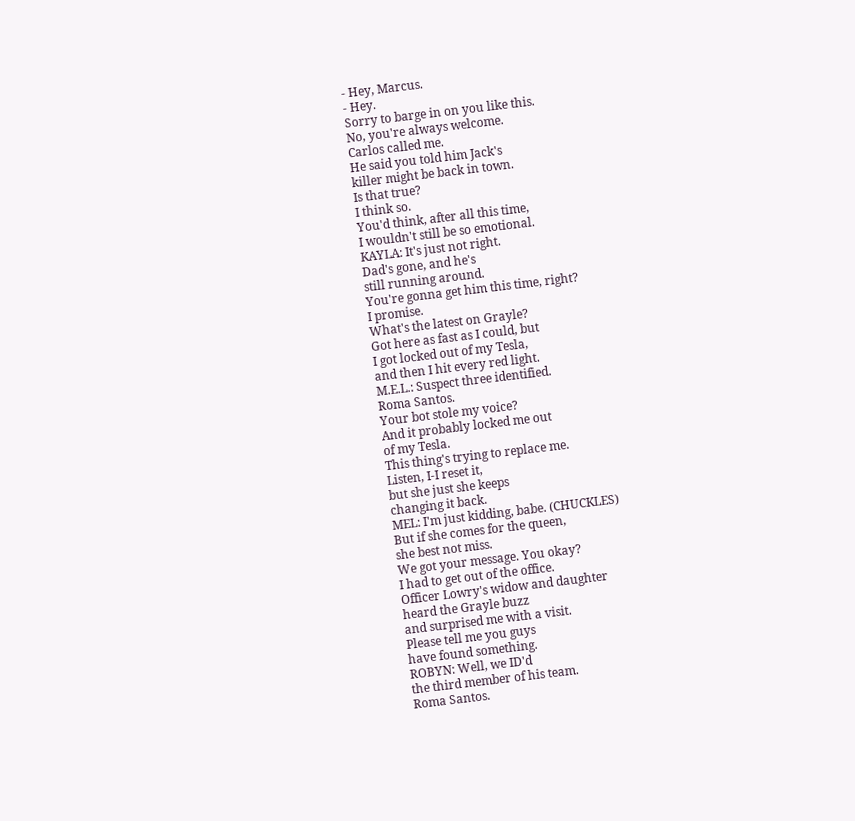- Hey, Marcus.
- Hey.
Sorry to barge in on you like this.
No, you're always welcome.
Carlos called me.
He said you told him Jack's
killer might be back in town.
Is that true?
I think so.
You'd think, after all this time,
I wouldn't still be so emotional.
KAYLA: It's just not right.
Dad's gone, and he's
still running around.
You're gonna get him this time, right?
I promise.
What's the latest on Grayle?
Got here as fast as I could, but
I got locked out of my Tesla,
and then I hit every red light.
M.E.L.: Suspect three identified.
Roma Santos.
Your bot stole my voice?
And it probably locked me out
of my Tesla.
This thing's trying to replace me.
Listen, I-I reset it,
but she just she keeps
changing it back.
MEL: I'm just kidding, babe. (CHUCKLES)
But if she comes for the queen,
she best not miss.
We got your message. You okay?
I had to get out of the office.
Officer Lowry's widow and daughter
heard the Grayle buzz
and surprised me with a visit.
Please tell me you guys
have found something.
ROBYN: Well, we ID'd
the third member of his team.
Roma Santos.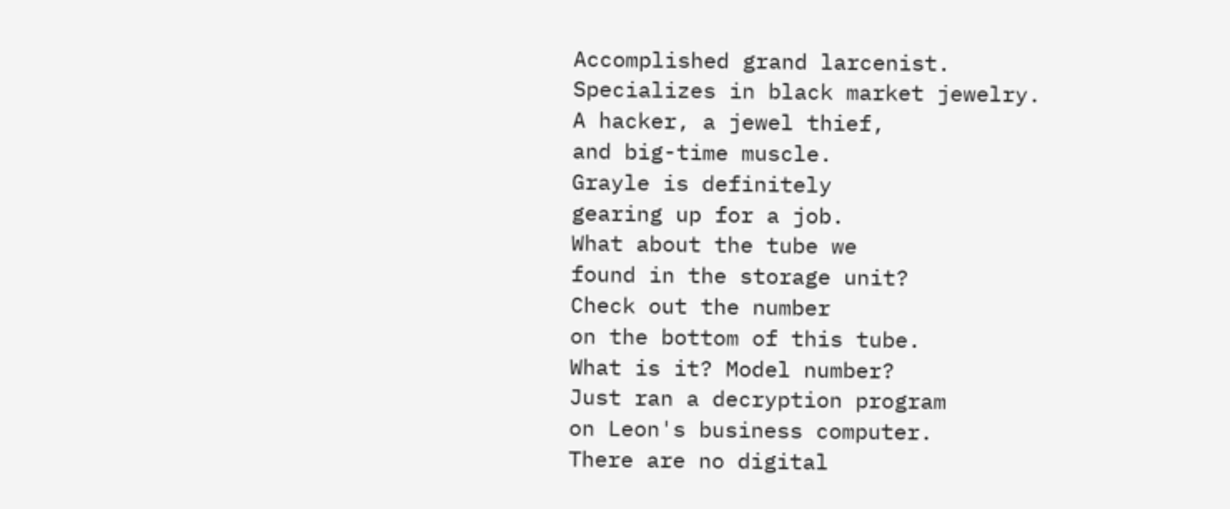Accomplished grand larcenist.
Specializes in black market jewelry.
A hacker, a jewel thief,
and big-time muscle.
Grayle is definitely
gearing up for a job.
What about the tube we
found in the storage unit?
Check out the number
on the bottom of this tube.
What is it? Model number?
Just ran a decryption program
on Leon's business computer.
There are no digital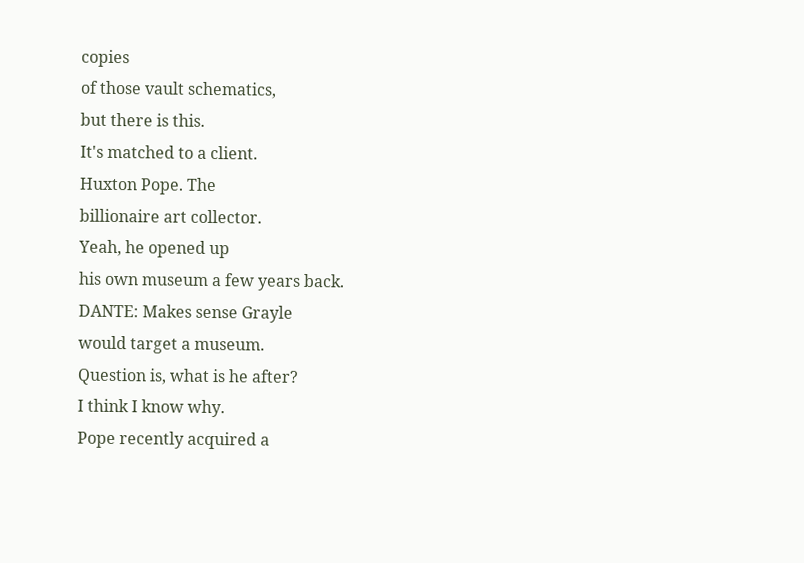copies
of those vault schematics,
but there is this.
It's matched to a client.
Huxton Pope. The
billionaire art collector.
Yeah, he opened up
his own museum a few years back.
DANTE: Makes sense Grayle
would target a museum.
Question is, what is he after?
I think I know why.
Pope recently acquired a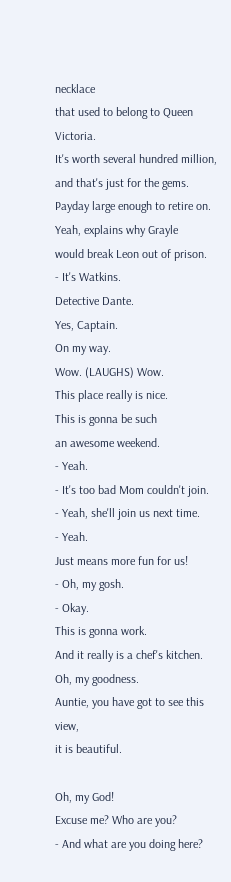necklace
that used to belong to Queen Victoria.
It's worth several hundred million,
and that's just for the gems.
Payday large enough to retire on.
Yeah, explains why Grayle
would break Leon out of prison.
- It's Watkins.
Detective Dante.
Yes, Captain.
On my way.
Wow. (LAUGHS) Wow.
This place really is nice.
This is gonna be such
an awesome weekend.
- Yeah.
- It's too bad Mom couldn't join.
- Yeah, she'll join us next time.
- Yeah.
Just means more fun for us!
- Oh, my gosh.
- Okay.
This is gonna work.
And it really is a chef's kitchen.
Oh, my goodness.
Auntie, you have got to see this view,
it is beautiful.

Oh, my God!
Excuse me? Who are you?
- And what are you doing here?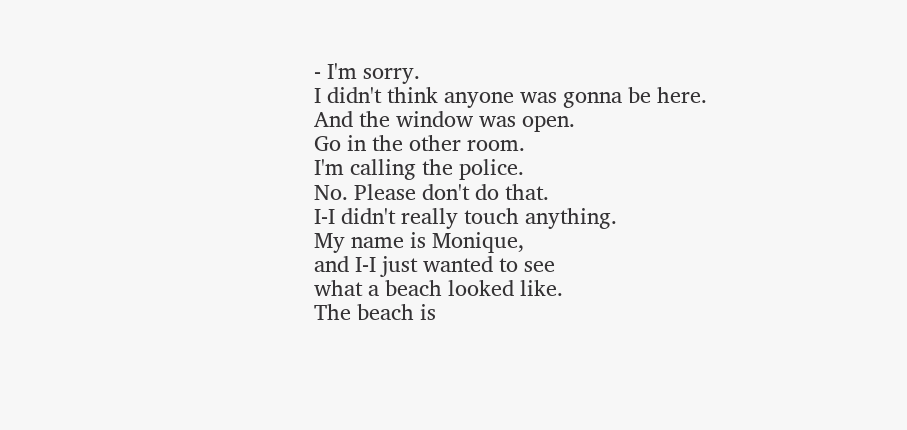- I'm sorry.
I didn't think anyone was gonna be here.
And the window was open.
Go in the other room.
I'm calling the police.
No. Please don't do that.
I-I didn't really touch anything.
My name is Monique,
and I-I just wanted to see
what a beach looked like.
The beach is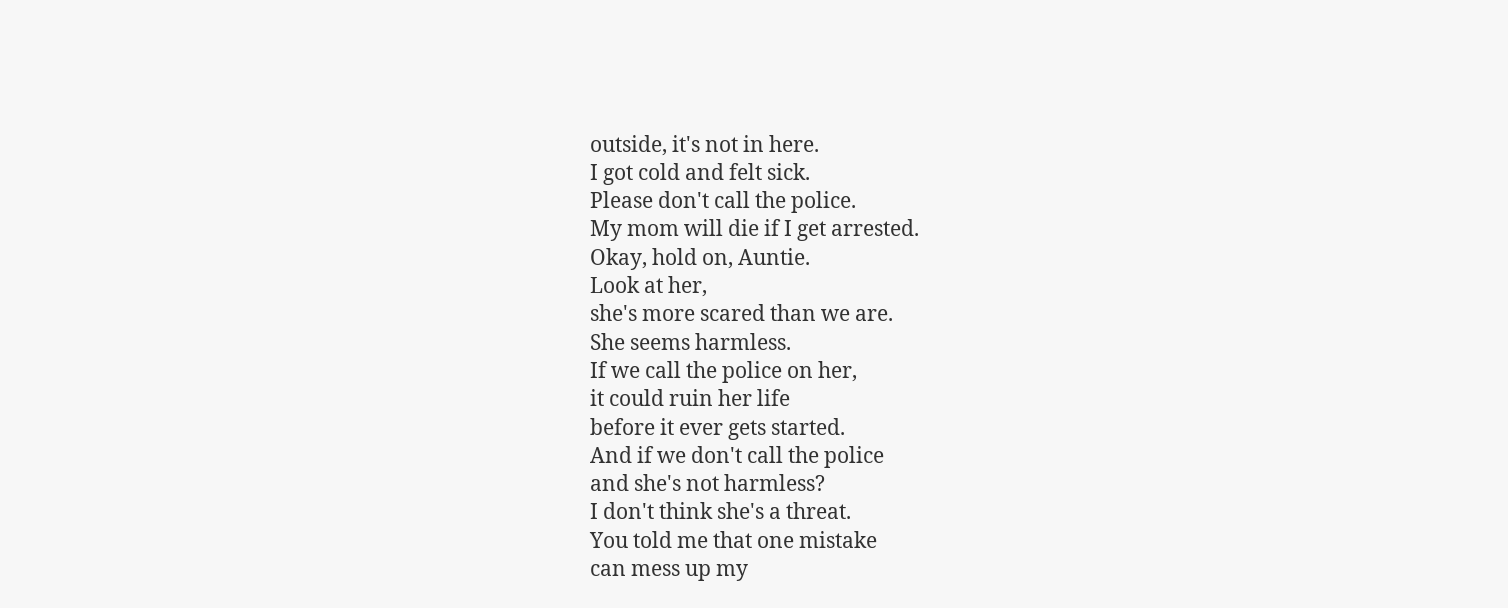outside, it's not in here.
I got cold and felt sick.
Please don't call the police.
My mom will die if I get arrested.
Okay, hold on, Auntie.
Look at her,
she's more scared than we are.
She seems harmless.
If we call the police on her,
it could ruin her life
before it ever gets started.
And if we don't call the police
and she's not harmless?
I don't think she's a threat.
You told me that one mistake
can mess up my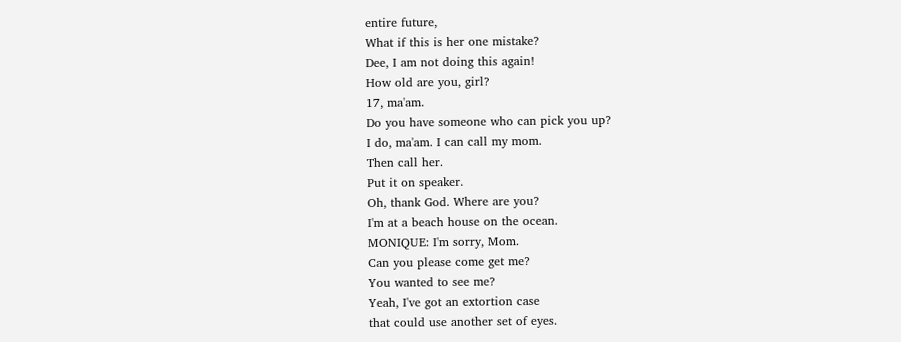entire future,
What if this is her one mistake?
Dee, I am not doing this again!
How old are you, girl?
17, ma'am.
Do you have someone who can pick you up?
I do, ma'am. I can call my mom.
Then call her.
Put it on speaker.
Oh, thank God. Where are you?
I'm at a beach house on the ocean.
MONIQUE: I'm sorry, Mom.
Can you please come get me?
You wanted to see me?
Yeah, I've got an extortion case
that could use another set of eyes.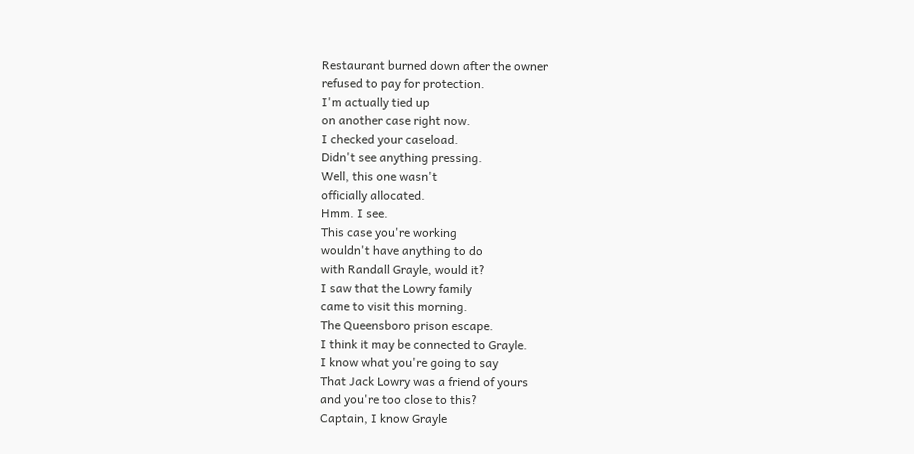Restaurant burned down after the owner
refused to pay for protection.
I'm actually tied up
on another case right now.
I checked your caseload.
Didn't see anything pressing.
Well, this one wasn't
officially allocated.
Hmm. I see.
This case you're working
wouldn't have anything to do
with Randall Grayle, would it?
I saw that the Lowry family
came to visit this morning.
The Queensboro prison escape.
I think it may be connected to Grayle.
I know what you're going to say
That Jack Lowry was a friend of yours
and you're too close to this?
Captain, I know Grayle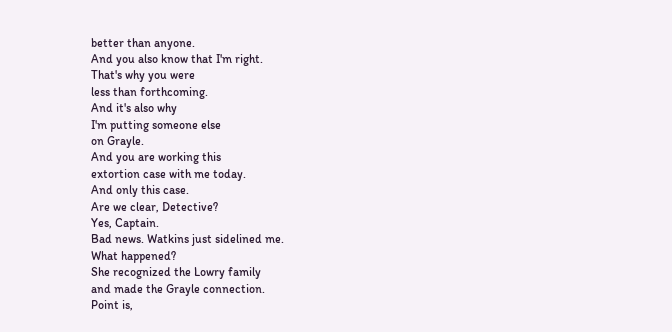better than anyone.
And you also know that I'm right.
That's why you were
less than forthcoming.
And it's also why
I'm putting someone else
on Grayle.
And you are working this
extortion case with me today.
And only this case.
Are we clear, Detective?
Yes, Captain.
Bad news. Watkins just sidelined me.
What happened?
She recognized the Lowry family
and made the Grayle connection.
Point is,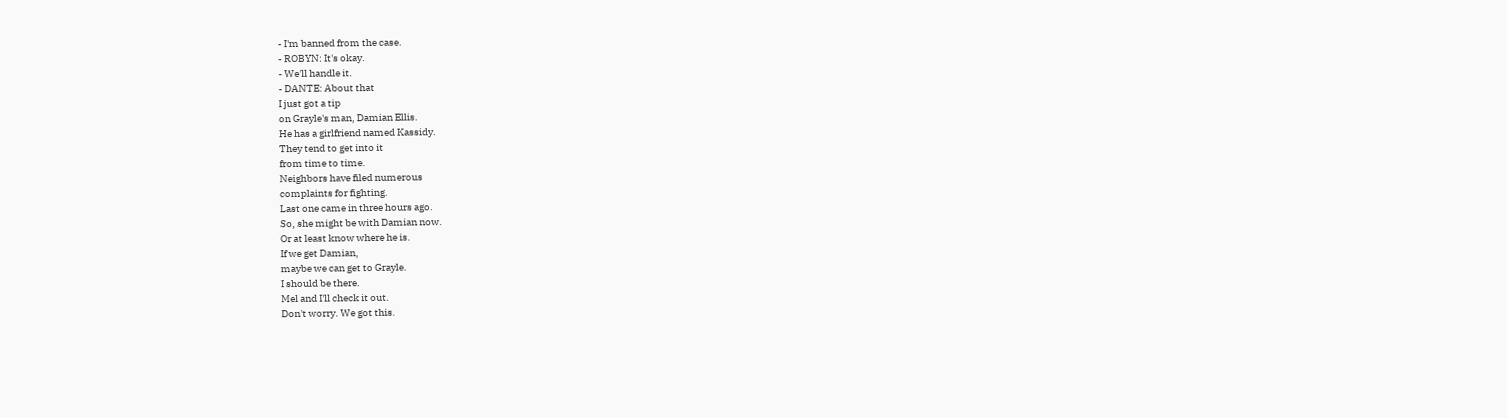- I'm banned from the case.
- ROBYN: It's okay.
- We'll handle it.
- DANTE: About that
I just got a tip
on Grayle's man, Damian Ellis.
He has a girlfriend named Kassidy.
They tend to get into it
from time to time.
Neighbors have filed numerous
complaints for fighting.
Last one came in three hours ago.
So, she might be with Damian now.
Or at least know where he is.
If we get Damian,
maybe we can get to Grayle.
I should be there.
Mel and I'll check it out.
Don't worry. We got this.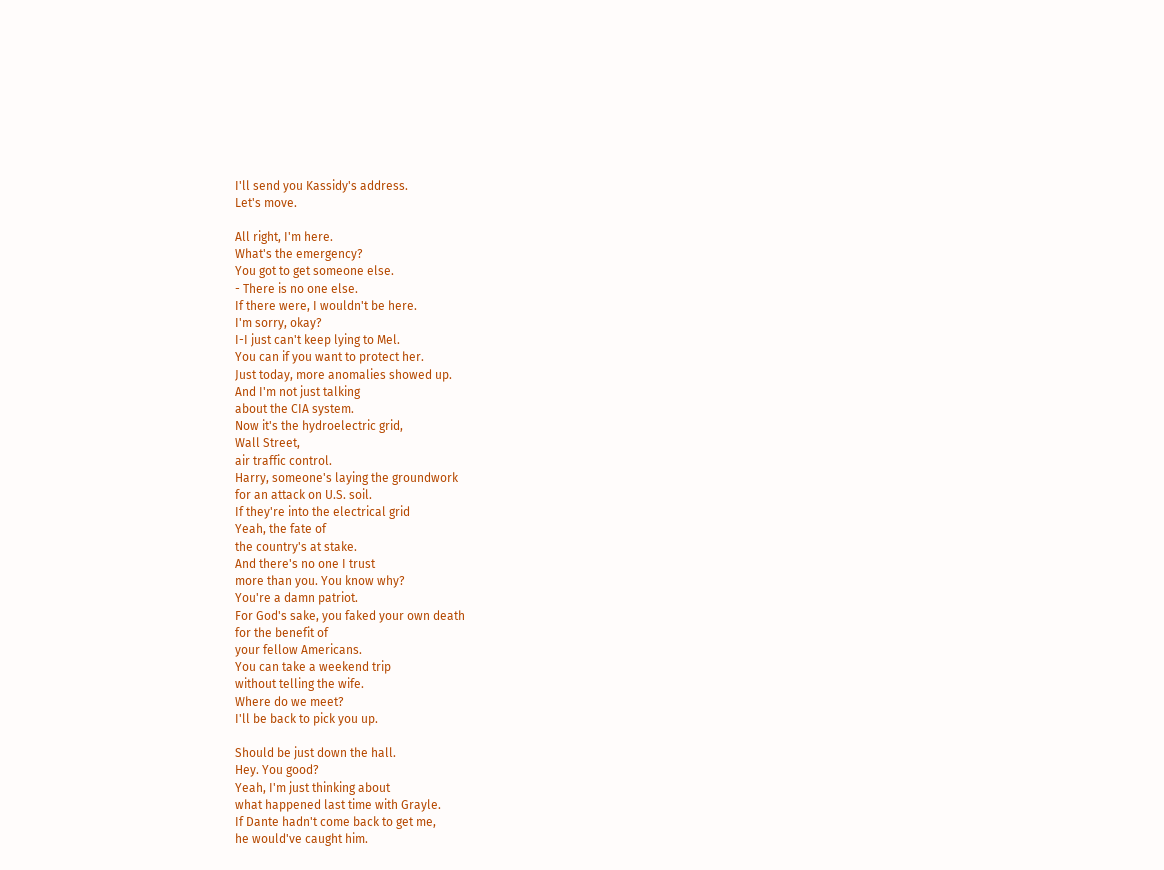I'll send you Kassidy's address.
Let's move.

All right, I'm here.
What's the emergency?
You got to get someone else.
- There is no one else.
If there were, I wouldn't be here.
I'm sorry, okay?
I-I just can't keep lying to Mel.
You can if you want to protect her.
Just today, more anomalies showed up.
And I'm not just talking
about the CIA system.
Now it's the hydroelectric grid,
Wall Street,
air traffic control.
Harry, someone's laying the groundwork
for an attack on U.S. soil.
If they're into the electrical grid
Yeah, the fate of
the country's at stake.
And there's no one I trust
more than you. You know why?
You're a damn patriot.
For God's sake, you faked your own death
for the benefit of
your fellow Americans.
You can take a weekend trip
without telling the wife.
Where do we meet?
I'll be back to pick you up.

Should be just down the hall.
Hey. You good?
Yeah, I'm just thinking about
what happened last time with Grayle.
If Dante hadn't come back to get me,
he would've caught him.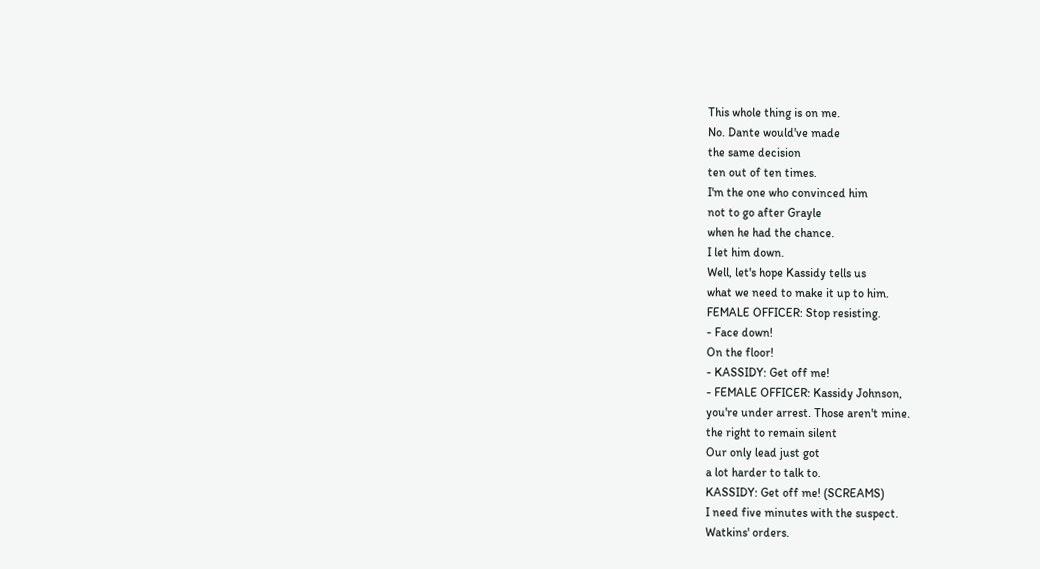This whole thing is on me.
No. Dante would've made
the same decision
ten out of ten times.
I'm the one who convinced him
not to go after Grayle
when he had the chance.
I let him down.
Well, let's hope Kassidy tells us
what we need to make it up to him.
FEMALE OFFICER: Stop resisting.
- Face down!
On the floor!
- KASSIDY: Get off me!
- FEMALE OFFICER: Kassidy Johnson,
you're under arrest. Those aren't mine.
the right to remain silent
Our only lead just got
a lot harder to talk to.
KASSIDY: Get off me! (SCREAMS)
I need five minutes with the suspect.
Watkins' orders.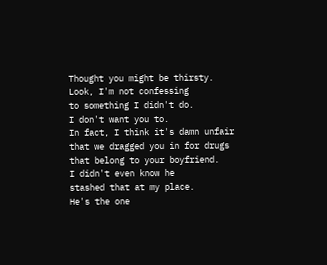Thought you might be thirsty.
Look, I'm not confessing
to something I didn't do.
I don't want you to.
In fact, I think it's damn unfair
that we dragged you in for drugs
that belong to your boyfriend.
I didn't even know he
stashed that at my place.
He's the one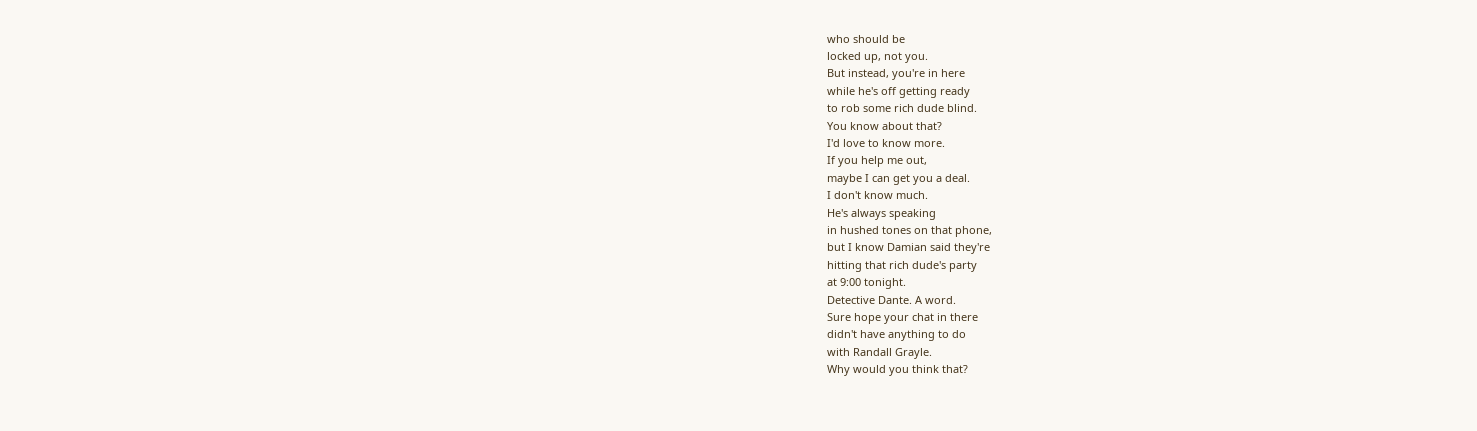who should be
locked up, not you.
But instead, you're in here
while he's off getting ready
to rob some rich dude blind.
You know about that?
I'd love to know more.
If you help me out,
maybe I can get you a deal.
I don't know much.
He's always speaking
in hushed tones on that phone,
but I know Damian said they're
hitting that rich dude's party
at 9:00 tonight.
Detective Dante. A word.
Sure hope your chat in there
didn't have anything to do
with Randall Grayle.
Why would you think that?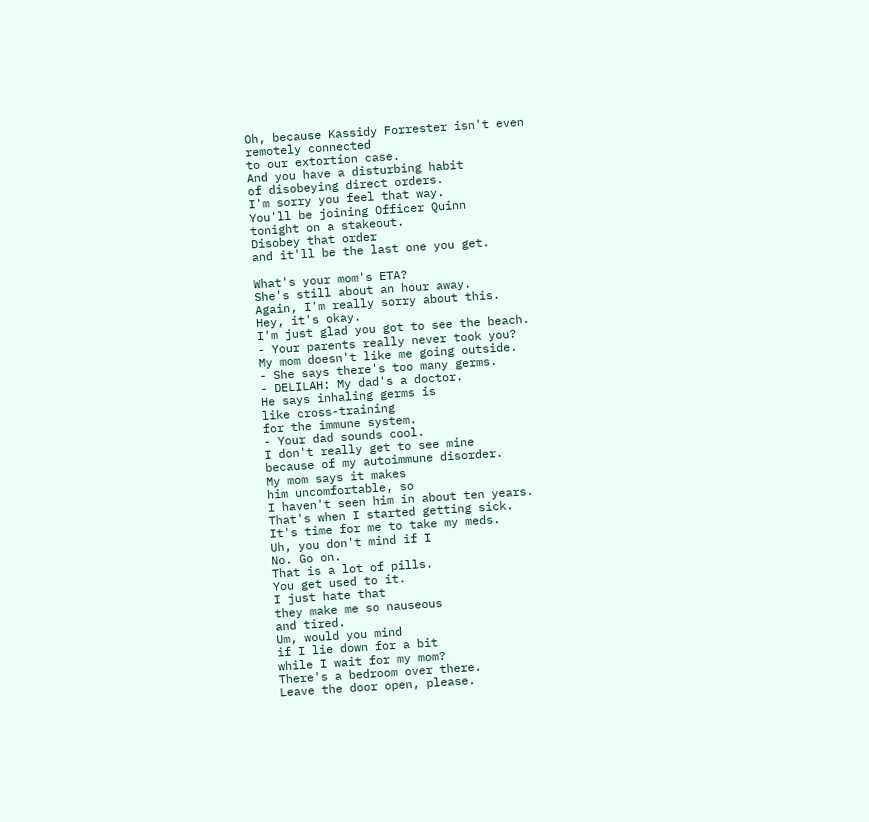Oh, because Kassidy Forrester isn't even
remotely connected
to our extortion case.
And you have a disturbing habit
of disobeying direct orders.
I'm sorry you feel that way.
You'll be joining Officer Quinn
tonight on a stakeout.
Disobey that order
and it'll be the last one you get.

What's your mom's ETA?
She's still about an hour away.
Again, I'm really sorry about this.
Hey, it's okay.
I'm just glad you got to see the beach.
- Your parents really never took you?
My mom doesn't like me going outside.
- She says there's too many germs.
- DELILAH: My dad's a doctor.
He says inhaling germs is
like cross-training
for the immune system.
- Your dad sounds cool.
I don't really get to see mine
because of my autoimmune disorder.
My mom says it makes
him uncomfortable, so
I haven't seen him in about ten years.
That's when I started getting sick.
It's time for me to take my meds.
Uh, you don't mind if I
No. Go on.
That is a lot of pills.
You get used to it.
I just hate that
they make me so nauseous
and tired.
Um, would you mind
if I lie down for a bit
while I wait for my mom?
There's a bedroom over there.
Leave the door open, please.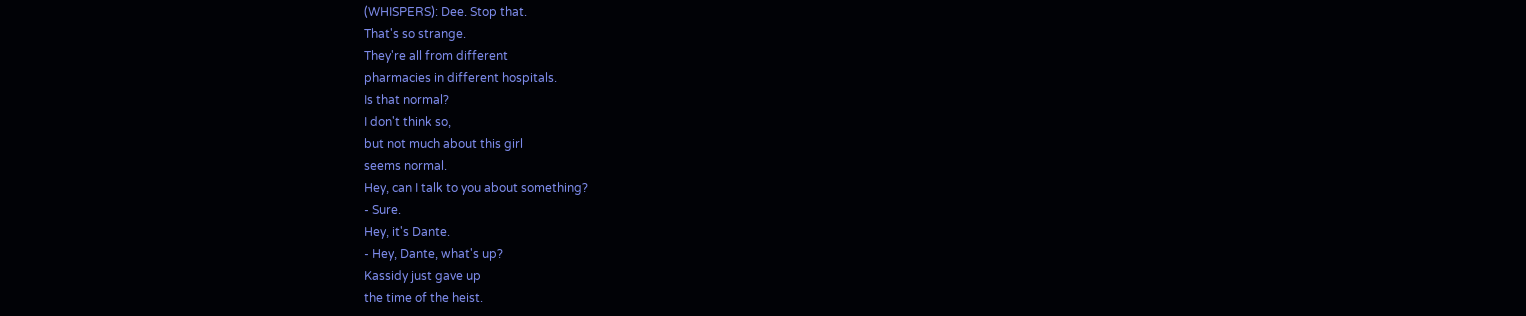(WHISPERS): Dee. Stop that.
That's so strange.
They're all from different
pharmacies in different hospitals.
Is that normal?
I don't think so,
but not much about this girl
seems normal.
Hey, can I talk to you about something?
- Sure.
Hey, it's Dante.
- Hey, Dante, what's up?
Kassidy just gave up
the time of the heist.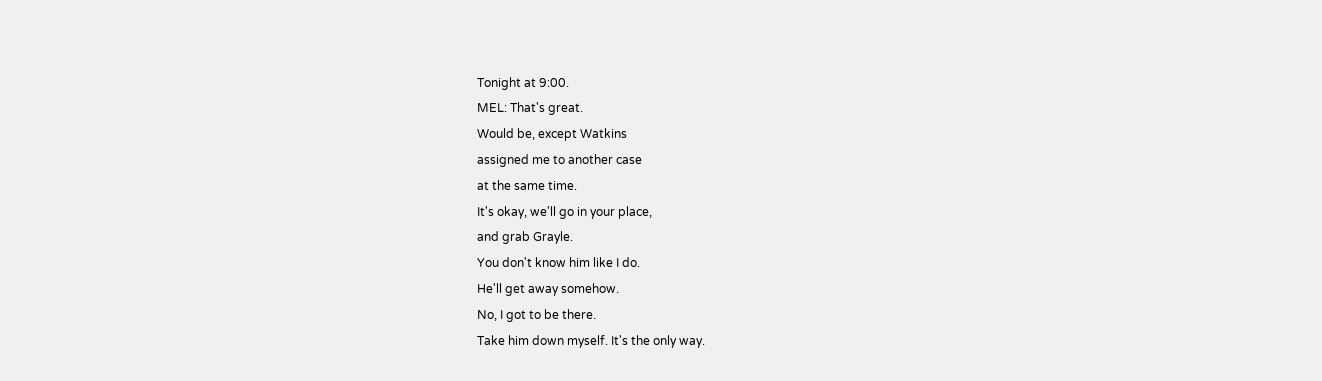Tonight at 9:00.
MEL: That's great.
Would be, except Watkins
assigned me to another case
at the same time.
It's okay, we'll go in your place,
and grab Grayle.
You don't know him like I do.
He'll get away somehow.
No, I got to be there.
Take him down myself. It's the only way.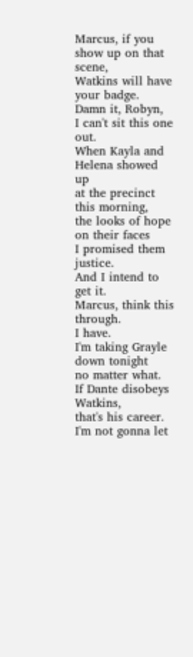Marcus, if you show up on that scene,
Watkins will have your badge.
Damn it, Robyn,
I can't sit this one out.
When Kayla and Helena showed up
at the precinct this morning,
the looks of hope on their faces
I promised them justice.
And I intend to get it.
Marcus, think this through.
I have.
I'm taking Grayle down tonight
no matter what.
If Dante disobeys Watkins,
that's his career.
I'm not gonna let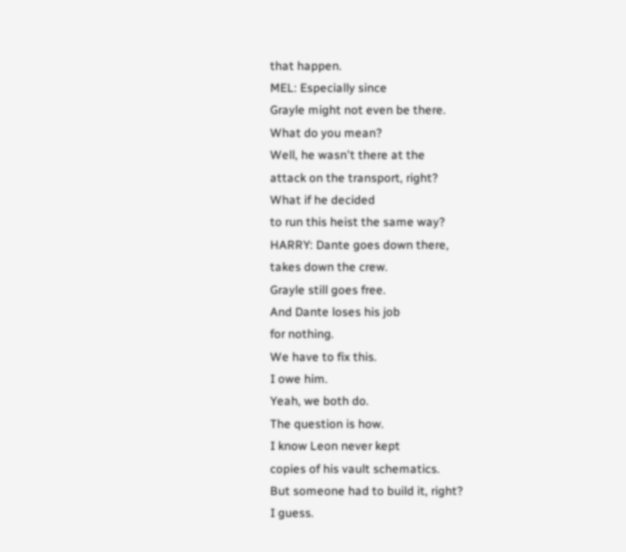that happen.
MEL: Especially since
Grayle might not even be there.
What do you mean?
Well, he wasn't there at the
attack on the transport, right?
What if he decided
to run this heist the same way?
HARRY: Dante goes down there,
takes down the crew.
Grayle still goes free.
And Dante loses his job
for nothing.
We have to fix this.
I owe him.
Yeah, we both do.
The question is how.
I know Leon never kept
copies of his vault schematics.
But someone had to build it, right?
I guess.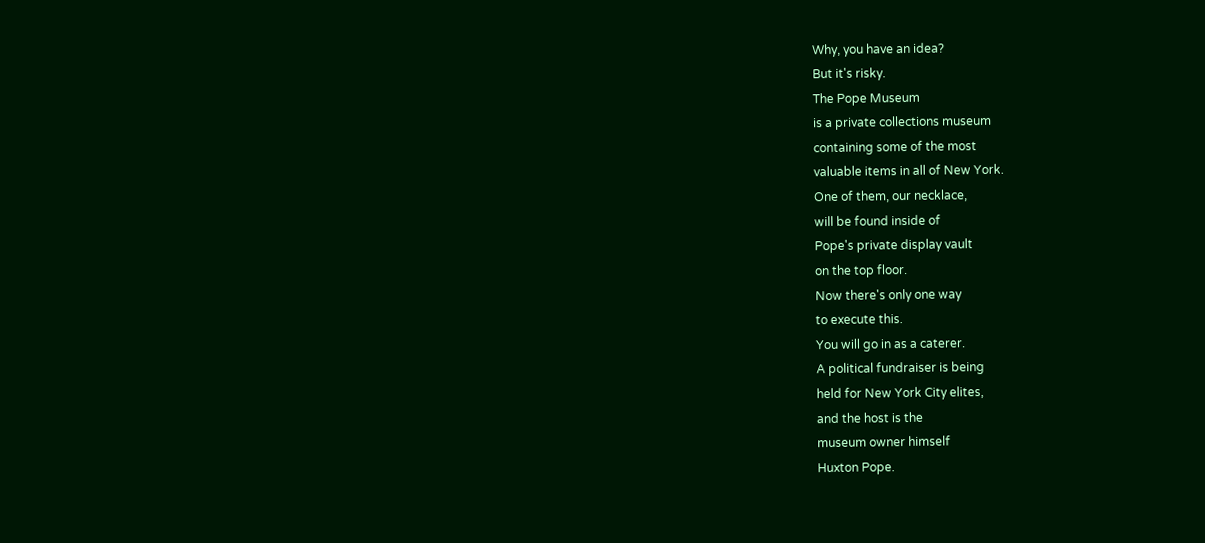Why, you have an idea?
But it's risky.
The Pope Museum
is a private collections museum
containing some of the most
valuable items in all of New York.
One of them, our necklace,
will be found inside of
Pope's private display vault
on the top floor.
Now there's only one way
to execute this.
You will go in as a caterer.
A political fundraiser is being
held for New York City elites,
and the host is the
museum owner himself
Huxton Pope.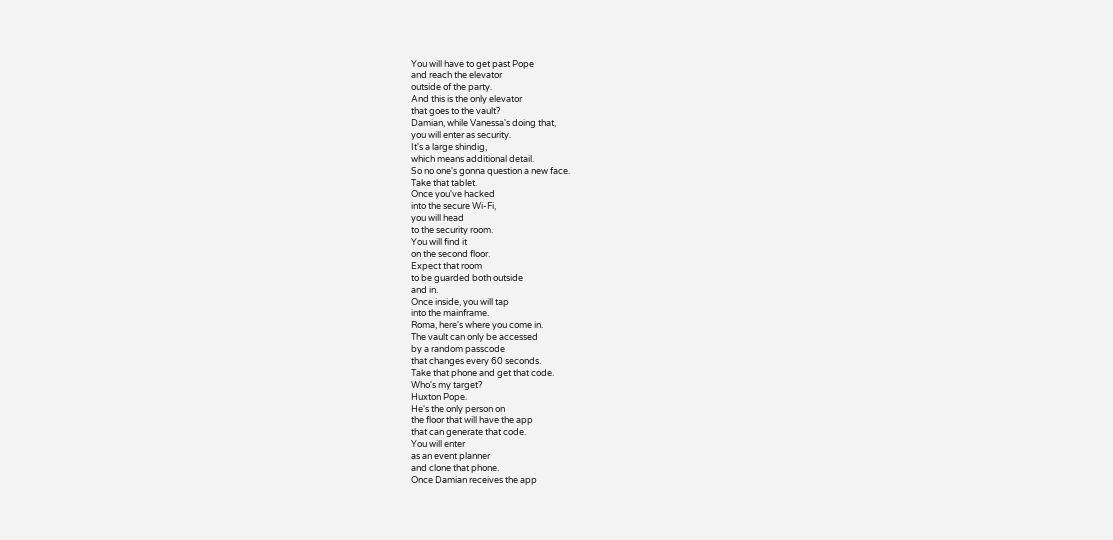You will have to get past Pope
and reach the elevator
outside of the party.
And this is the only elevator
that goes to the vault?
Damian, while Vanessa's doing that,
you will enter as security.
It's a large shindig,
which means additional detail.
So no one's gonna question a new face.
Take that tablet.
Once you've hacked
into the secure Wi-Fi,
you will head
to the security room.
You will find it
on the second floor.
Expect that room
to be guarded both outside
and in.
Once inside, you will tap
into the mainframe.
Roma, here's where you come in.
The vault can only be accessed
by a random passcode
that changes every 60 seconds.
Take that phone and get that code.
Who's my target?
Huxton Pope.
He's the only person on
the floor that will have the app
that can generate that code.
You will enter
as an event planner
and clone that phone.
Once Damian receives the app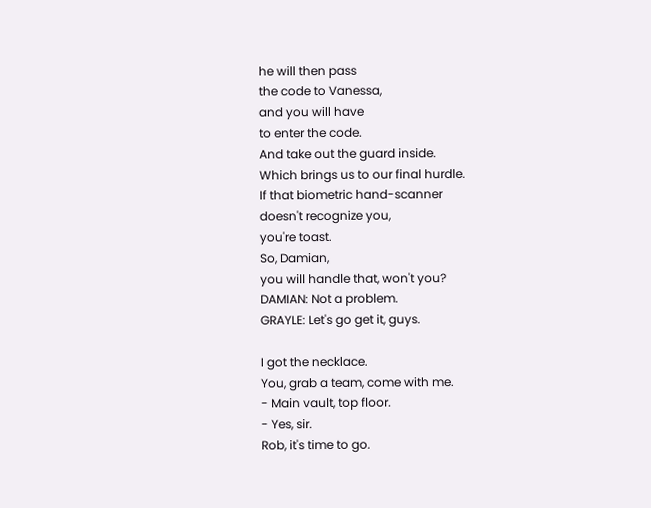he will then pass
the code to Vanessa,
and you will have
to enter the code.
And take out the guard inside.
Which brings us to our final hurdle.
If that biometric hand-scanner
doesn't recognize you,
you're toast.
So, Damian,
you will handle that, won't you?
DAMIAN: Not a problem.
GRAYLE: Let's go get it, guys.

I got the necklace.
You, grab a team, come with me.
- Main vault, top floor.
- Yes, sir.
Rob, it's time to go.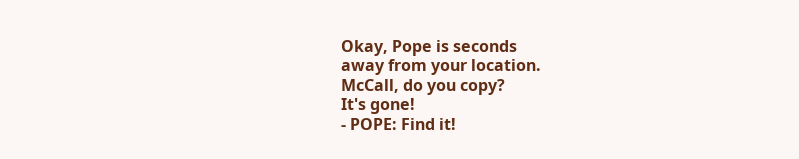Okay, Pope is seconds
away from your location.
McCall, do you copy?
It's gone!
- POPE: Find it!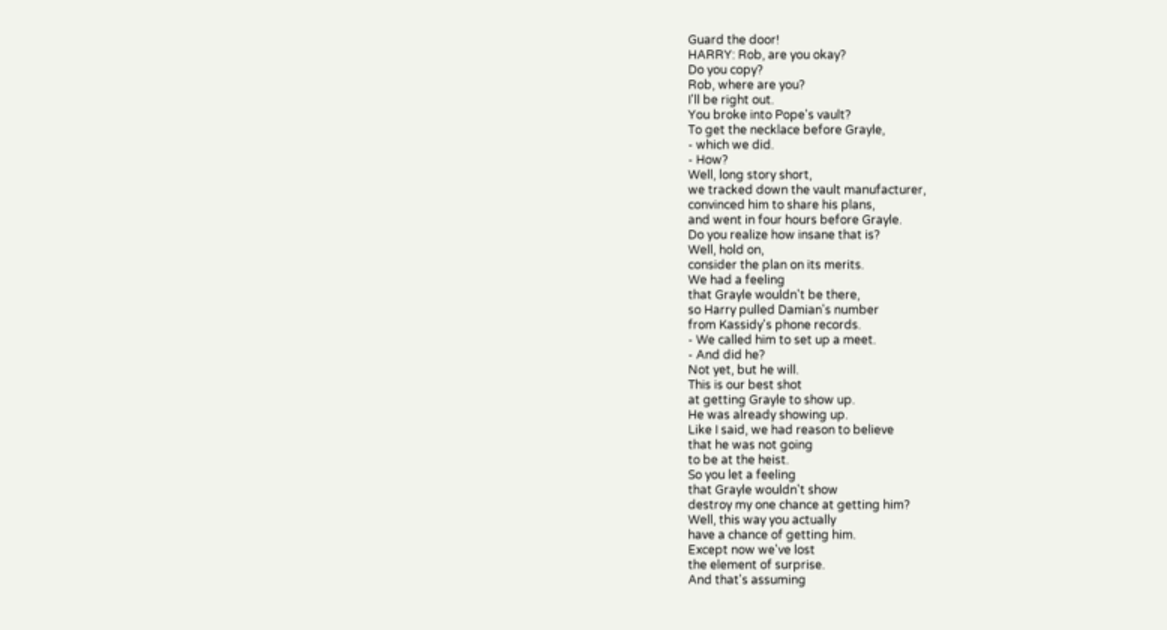Guard the door!
HARRY: Rob, are you okay?
Do you copy?
Rob, where are you?
I'll be right out.
You broke into Pope's vault?
To get the necklace before Grayle,
- which we did.
- How?
Well, long story short,
we tracked down the vault manufacturer,
convinced him to share his plans,
and went in four hours before Grayle.
Do you realize how insane that is?
Well, hold on,
consider the plan on its merits.
We had a feeling
that Grayle wouldn't be there,
so Harry pulled Damian's number
from Kassidy's phone records.
- We called him to set up a meet.
- And did he?
Not yet, but he will.
This is our best shot
at getting Grayle to show up.
He was already showing up.
Like I said, we had reason to believe
that he was not going
to be at the heist.
So you let a feeling
that Grayle wouldn't show
destroy my one chance at getting him?
Well, this way you actually
have a chance of getting him.
Except now we've lost
the element of surprise.
And that's assuming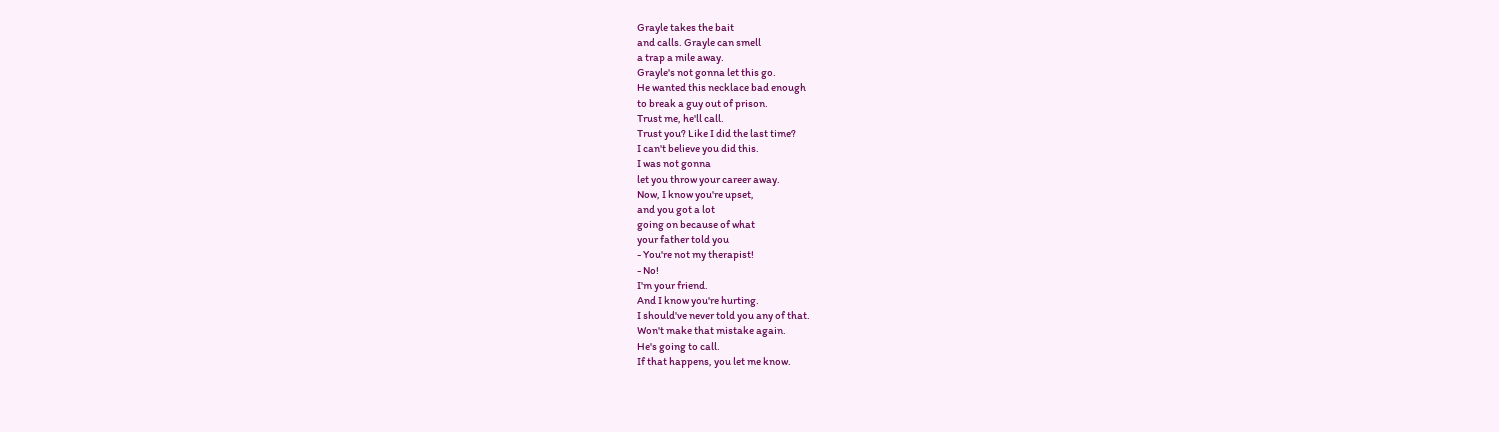Grayle takes the bait
and calls. Grayle can smell
a trap a mile away.
Grayle's not gonna let this go.
He wanted this necklace bad enough
to break a guy out of prison.
Trust me, he'll call.
Trust you? Like I did the last time?
I can't believe you did this.
I was not gonna
let you throw your career away.
Now, I know you're upset,
and you got a lot
going on because of what
your father told you
- You're not my therapist!
- No!
I'm your friend.
And I know you're hurting.
I should've never told you any of that.
Won't make that mistake again.
He's going to call.
If that happens, you let me know.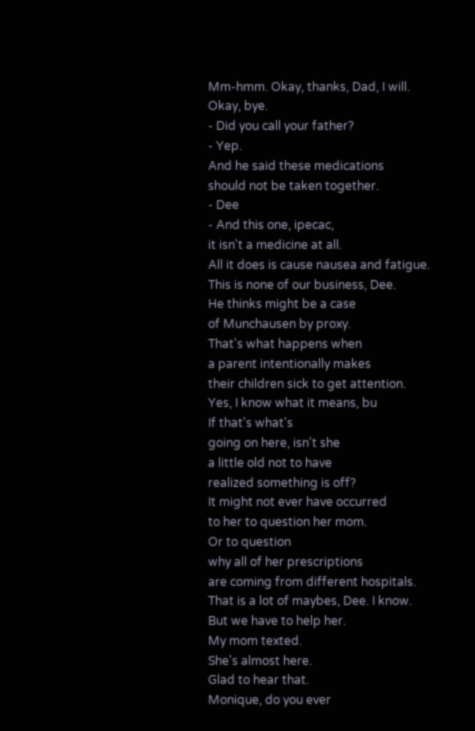Mm-hmm. Okay, thanks, Dad, I will.
Okay, bye.
- Did you call your father?
- Yep.
And he said these medications
should not be taken together.
- Dee
- And this one, ipecac,
it isn't a medicine at all.
All it does is cause nausea and fatigue.
This is none of our business, Dee.
He thinks might be a case
of Munchausen by proxy.
That's what happens when
a parent intentionally makes
their children sick to get attention.
Yes, I know what it means, bu
If that's what's
going on here, isn't she
a little old not to have
realized something is off?
It might not ever have occurred
to her to question her mom.
Or to question
why all of her prescriptions
are coming from different hospitals.
That is a lot of maybes, Dee. I know.
But we have to help her.
My mom texted.
She's almost here.
Glad to hear that.
Monique, do you ever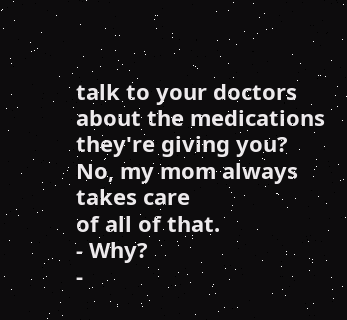talk to your doctors
about the medications
they're giving you?
No, my mom always takes care
of all of that.
- Why?
-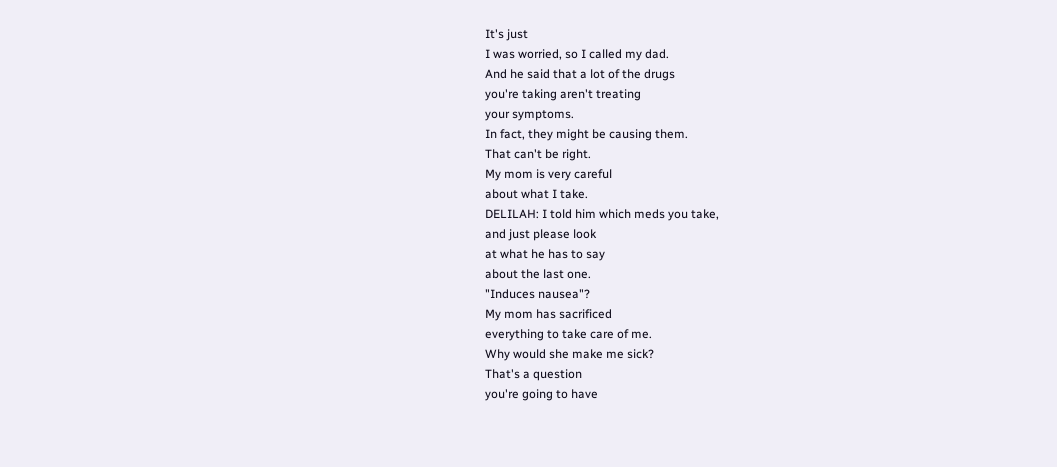It's just
I was worried, so I called my dad.
And he said that a lot of the drugs
you're taking aren't treating
your symptoms.
In fact, they might be causing them.
That can't be right.
My mom is very careful
about what I take.
DELILAH: I told him which meds you take,
and just please look
at what he has to say
about the last one.
"Induces nausea"?
My mom has sacrificed
everything to take care of me.
Why would she make me sick?
That's a question
you're going to have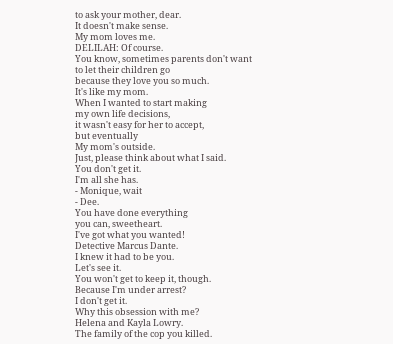to ask your mother, dear.
It doesn't make sense.
My mom loves me.
DELILAH: Of course.
You know, sometimes parents don't want
to let their children go
because they love you so much.
It's like my mom.
When I wanted to start making
my own life decisions,
it wasn't easy for her to accept,
but eventually
My mom's outside.
Just, please think about what I said.
You don't get it.
I'm all she has.
- Monique, wait
- Dee.
You have done everything
you can, sweetheart.
I've got what you wanted!
Detective Marcus Dante.
I knew it had to be you.
Let's see it.
You won't get to keep it, though.
Because I'm under arrest?
I don't get it.
Why this obsession with me?
Helena and Kayla Lowry.
The family of the cop you killed.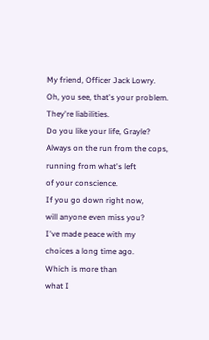My friend, Officer Jack Lowry.
Oh, you see, that's your problem.
They're liabilities.
Do you like your life, Grayle?
Always on the run from the cops,
running from what's left
of your conscience.
If you go down right now,
will anyone even miss you?
I've made peace with my
choices a long time ago.
Which is more than
what I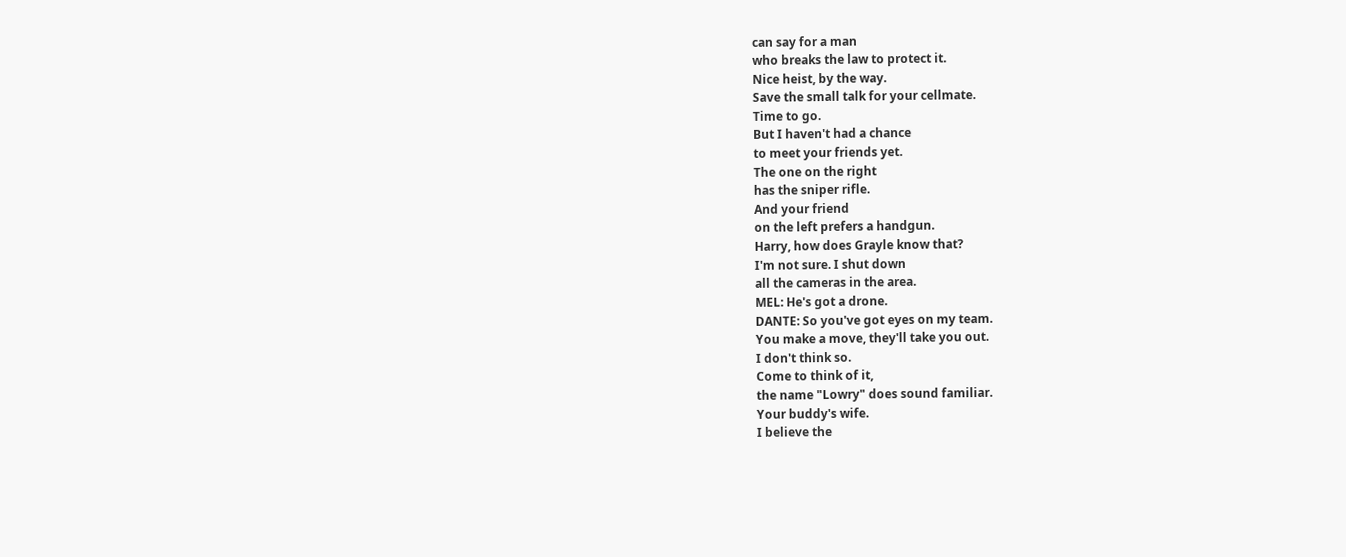can say for a man
who breaks the law to protect it.
Nice heist, by the way.
Save the small talk for your cellmate.
Time to go.
But I haven't had a chance
to meet your friends yet.
The one on the right
has the sniper rifle.
And your friend
on the left prefers a handgun.
Harry, how does Grayle know that?
I'm not sure. I shut down
all the cameras in the area.
MEL: He's got a drone.
DANTE: So you've got eyes on my team.
You make a move, they'll take you out.
I don't think so.
Come to think of it,
the name "Lowry" does sound familiar.
Your buddy's wife.
I believe the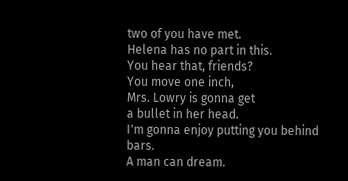two of you have met.
Helena has no part in this.
You hear that, friends?
You move one inch,
Mrs. Lowry is gonna get
a bullet in her head.
I'm gonna enjoy putting you behind bars.
A man can dream.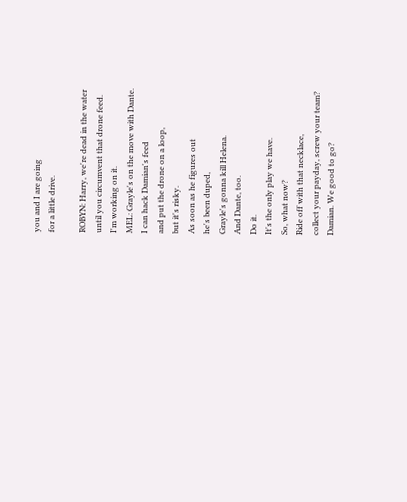you and I are going
for a little drive.

ROBYN: Harry, we're dead in the water
until you circumvent that drone feed.
I'm working on it.
MEL: Grayle's on the move with Dante.
I can hack Damian's feed
and put the drone on a loop,
but it's risky.
As soon as he figures out
he's been duped,
Grayle's gonna kill Helena.
And Dante, too.
Do it.
It's the only play we have.
So, what now?
Ride off with that necklace,
collect your payday, screw your team?
Damian. We good to go?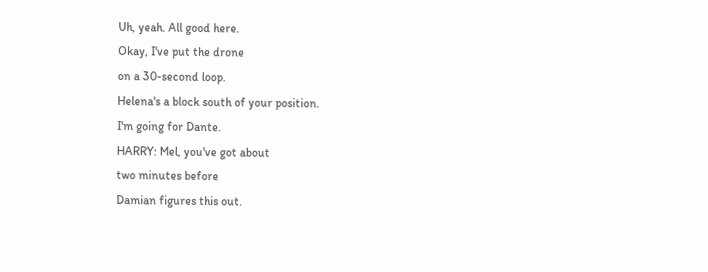Uh, yeah. All good here.
Okay, I've put the drone
on a 30-second loop.
Helena's a block south of your position.
I'm going for Dante.
HARRY: Mel, you've got about
two minutes before
Damian figures this out.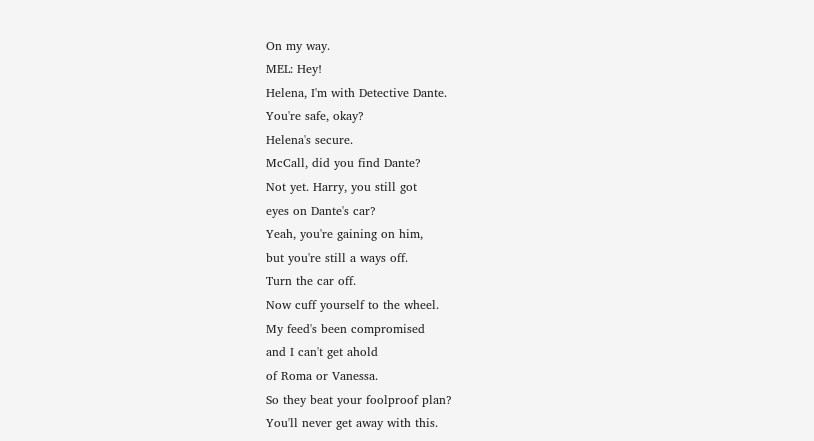On my way.
MEL: Hey!
Helena, I'm with Detective Dante.
You're safe, okay?
Helena's secure.
McCall, did you find Dante?
Not yet. Harry, you still got
eyes on Dante's car?
Yeah, you're gaining on him,
but you're still a ways off.
Turn the car off.
Now cuff yourself to the wheel.
My feed's been compromised
and I can't get ahold
of Roma or Vanessa.
So they beat your foolproof plan?
You'll never get away with this.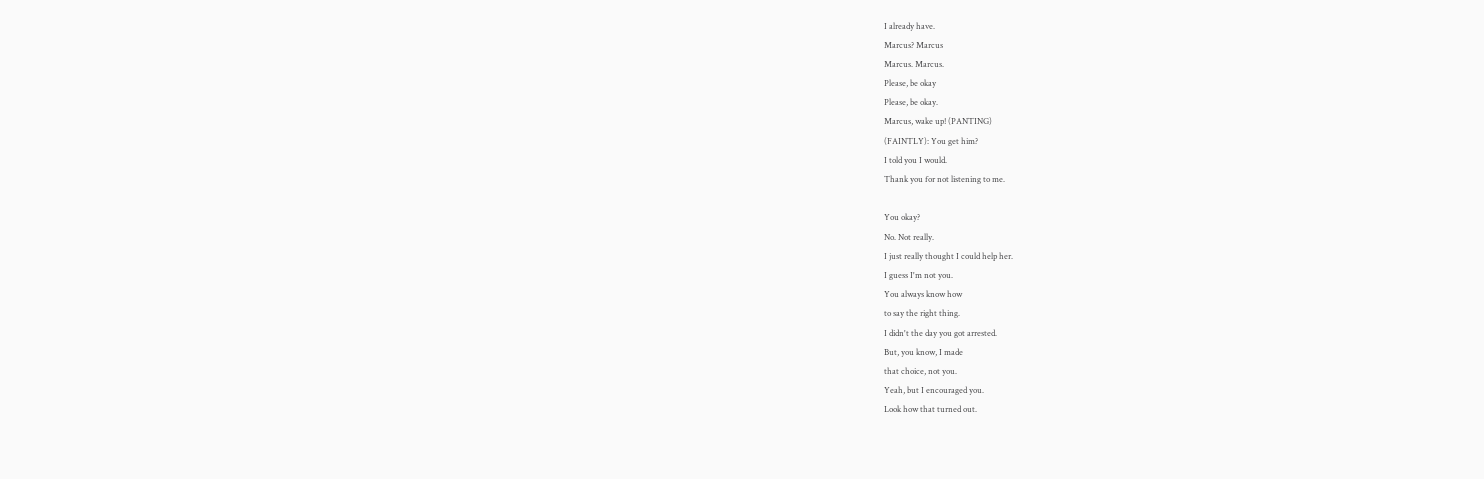I already have.
Marcus? Marcus
Marcus. Marcus.
Please, be okay
Please, be okay.
Marcus, wake up! (PANTING)
(FAINTLY): You get him?
I told you I would.
Thank you for not listening to me.

You okay?
No. Not really.
I just really thought I could help her.
I guess I'm not you.
You always know how
to say the right thing.
I didn't the day you got arrested.
But, you know, I made
that choice, not you.
Yeah, but I encouraged you.
Look how that turned out.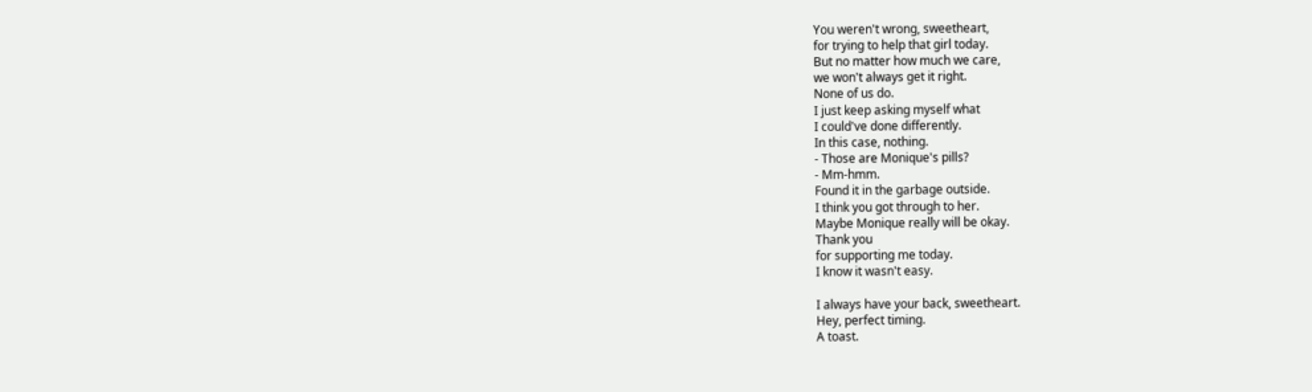You weren't wrong, sweetheart,
for trying to help that girl today.
But no matter how much we care,
we won't always get it right.
None of us do.
I just keep asking myself what
I could've done differently.
In this case, nothing.
- Those are Monique's pills?
- Mm-hmm.
Found it in the garbage outside.
I think you got through to her.
Maybe Monique really will be okay.
Thank you
for supporting me today.
I know it wasn't easy.

I always have your back, sweetheart.
Hey, perfect timing.
A toast.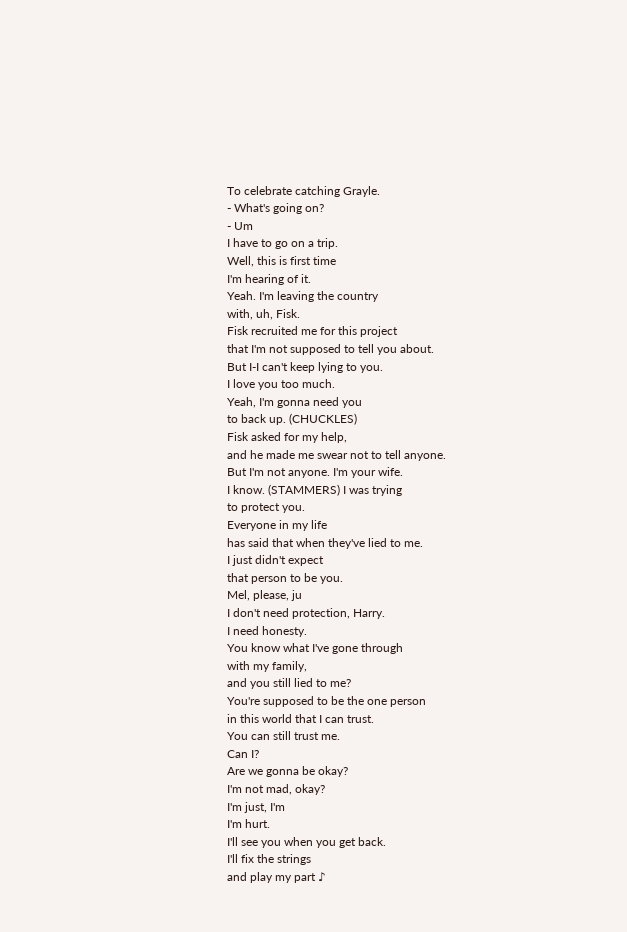To celebrate catching Grayle.
- What's going on?
- Um
I have to go on a trip.
Well, this is first time
I'm hearing of it.
Yeah. I'm leaving the country
with, uh, Fisk.
Fisk recruited me for this project
that I'm not supposed to tell you about.
But I-I can't keep lying to you.
I love you too much.
Yeah, I'm gonna need you
to back up. (CHUCKLES)
Fisk asked for my help,
and he made me swear not to tell anyone.
But I'm not anyone. I'm your wife.
I know. (STAMMERS) I was trying
to protect you.
Everyone in my life
has said that when they've lied to me.
I just didn't expect
that person to be you.
Mel, please, ju
I don't need protection, Harry.
I need honesty.
You know what I've gone through
with my family,
and you still lied to me?
You're supposed to be the one person
in this world that I can trust.
You can still trust me.
Can I?
Are we gonna be okay?
I'm not mad, okay?
I'm just, I'm
I'm hurt.
I'll see you when you get back.
I'll fix the strings
and play my part ♪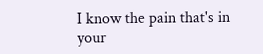I know the pain that's in your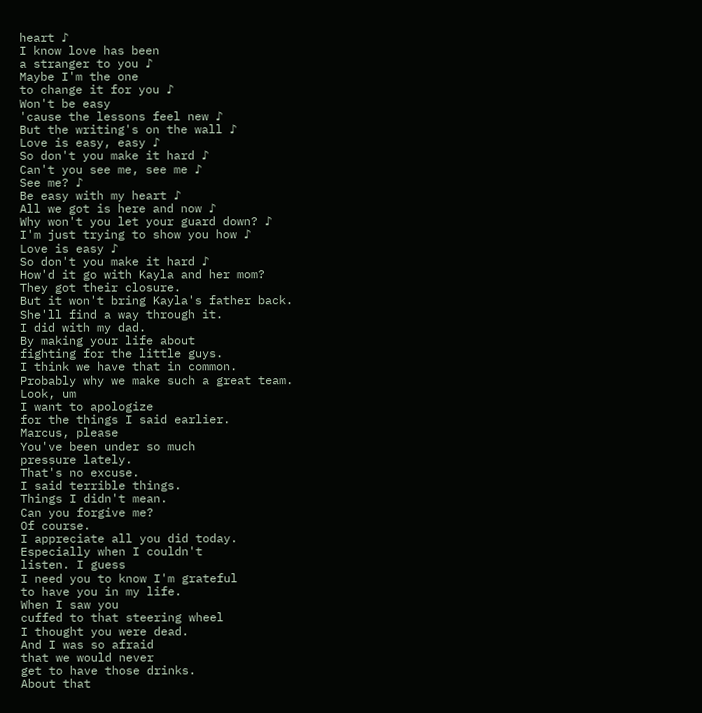heart ♪
I know love has been
a stranger to you ♪
Maybe I'm the one
to change it for you ♪
Won't be easy
'cause the lessons feel new ♪
But the writing's on the wall ♪
Love is easy, easy ♪
So don't you make it hard ♪
Can't you see me, see me ♪
See me? ♪
Be easy with my heart ♪
All we got is here and now ♪
Why won't you let your guard down? ♪
I'm just trying to show you how ♪
Love is easy ♪
So don't you make it hard ♪
How'd it go with Kayla and her mom?
They got their closure.
But it won't bring Kayla's father back.
She'll find a way through it.
I did with my dad.
By making your life about
fighting for the little guys.
I think we have that in common.
Probably why we make such a great team.
Look, um
I want to apologize
for the things I said earlier.
Marcus, please
You've been under so much
pressure lately.
That's no excuse.
I said terrible things.
Things I didn't mean.
Can you forgive me?
Of course.
I appreciate all you did today.
Especially when I couldn't
listen. I guess
I need you to know I'm grateful
to have you in my life.
When I saw you
cuffed to that steering wheel
I thought you were dead.
And I was so afraid
that we would never
get to have those drinks.
About that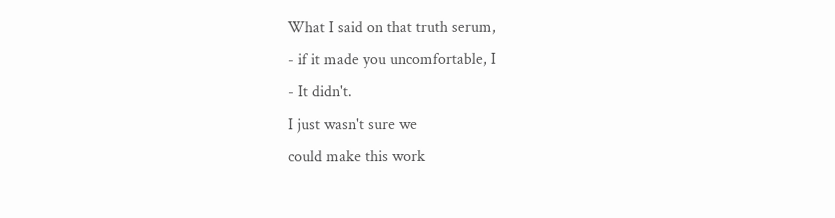What I said on that truth serum,
- if it made you uncomfortable, I
- It didn't.
I just wasn't sure we
could make this work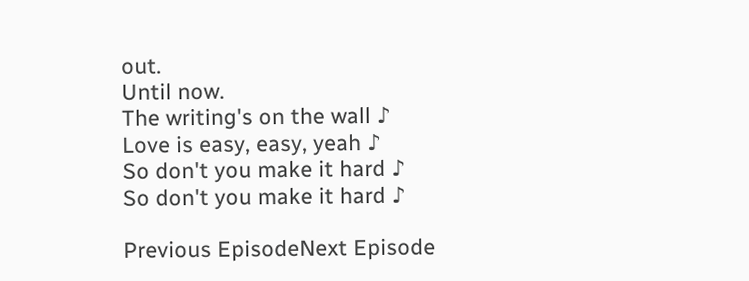out.
Until now.
The writing's on the wall ♪
Love is easy, easy, yeah ♪
So don't you make it hard ♪
So don't you make it hard ♪

Previous EpisodeNext Episode